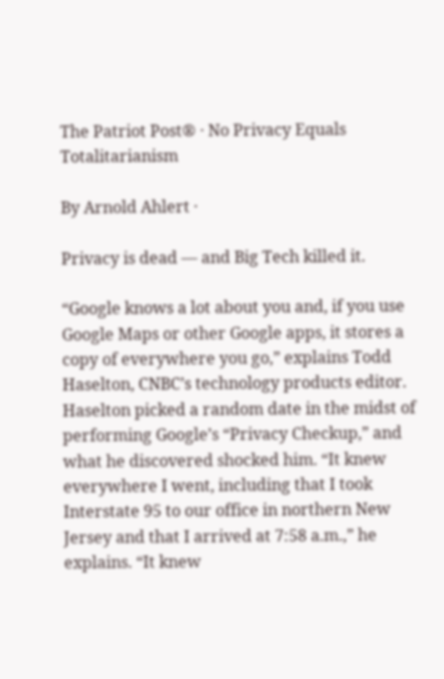The Patriot Post® · No Privacy Equals Totalitarianism

By Arnold Ahlert ·

Privacy is dead — and Big Tech killed it.

“Google knows a lot about you and, if you use Google Maps or other Google apps, it stores a copy of everywhere you go,” explains Todd Haselton, CNBC’s technology products editor. Haselton picked a random date in the midst of performing Google’s “Privacy Checkup,” and what he discovered shocked him. “It knew everywhere I went, including that I took Interstate 95 to our office in northern New Jersey and that I arrived at 7:58 a.m.,” he explains. “It knew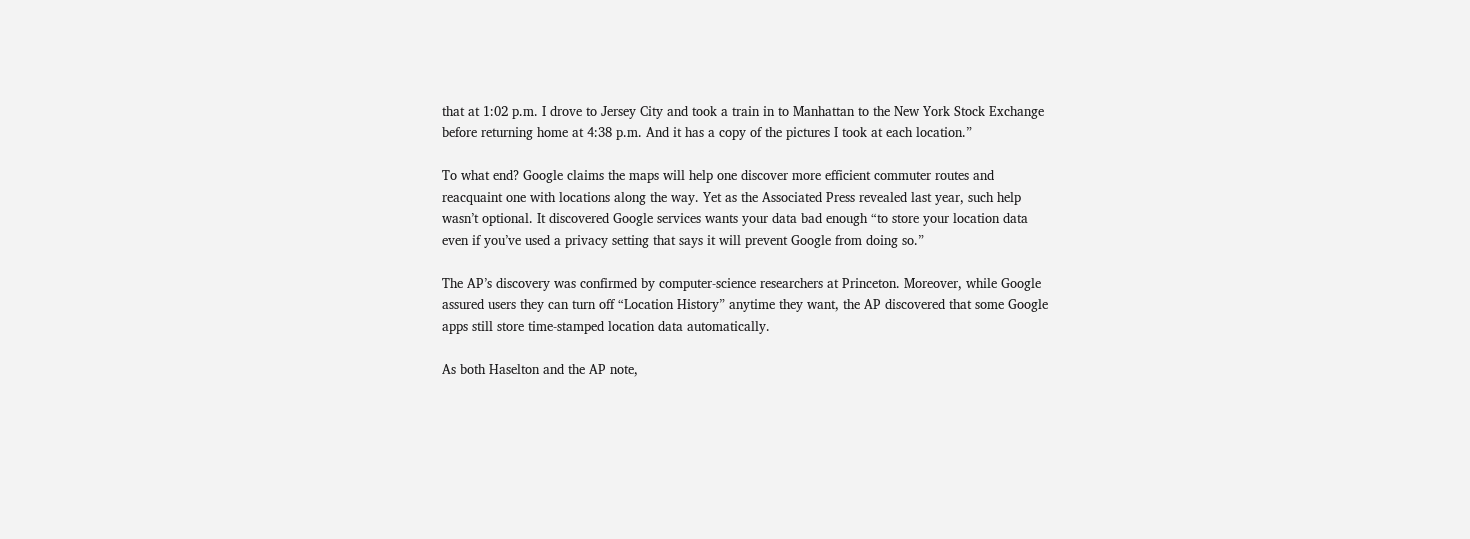that at 1:02 p.m. I drove to Jersey City and took a train in to Manhattan to the New York Stock Exchange before returning home at 4:38 p.m. And it has a copy of the pictures I took at each location.”

To what end? Google claims the maps will help one discover more efficient commuter routes and reacquaint one with locations along the way. Yet as the Associated Press revealed last year, such help wasn’t optional. It discovered Google services wants your data bad enough “to store your location data even if you’ve used a privacy setting that says it will prevent Google from doing so.”

The AP’s discovery was confirmed by computer-science researchers at Princeton. Moreover, while Google assured users they can turn off “Location History” anytime they want, the AP discovered that some Google apps still store time-stamped location data automatically.

As both Haselton and the AP note,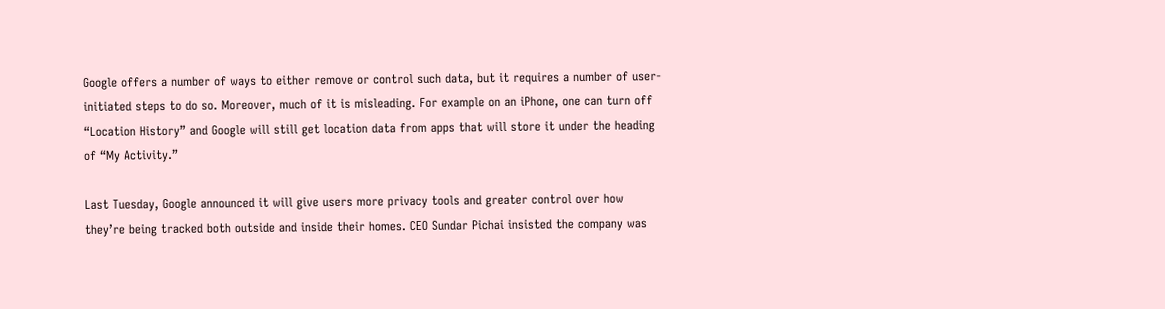Google offers a number of ways to either remove or control such data, but it requires a number of user-initiated steps to do so. Moreover, much of it is misleading. For example on an iPhone, one can turn off “Location History” and Google will still get location data from apps that will store it under the heading of “My Activity.”

Last Tuesday, Google announced it will give users more privacy tools and greater control over how they’re being tracked both outside and inside their homes. CEO Sundar Pichai insisted the company was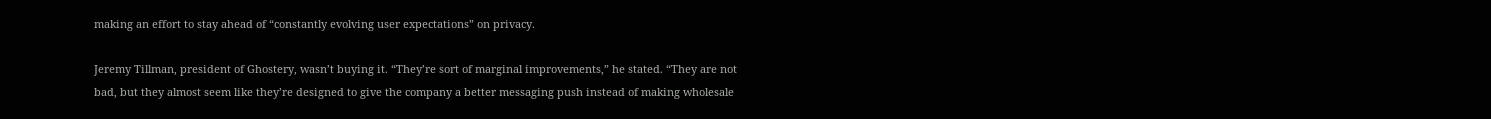making an effort to stay ahead of “constantly evolving user expectations” on privacy.

Jeremy Tillman, president of Ghostery, wasn’t buying it. “They’re sort of marginal improvements,” he stated. “They are not bad, but they almost seem like they’re designed to give the company a better messaging push instead of making wholesale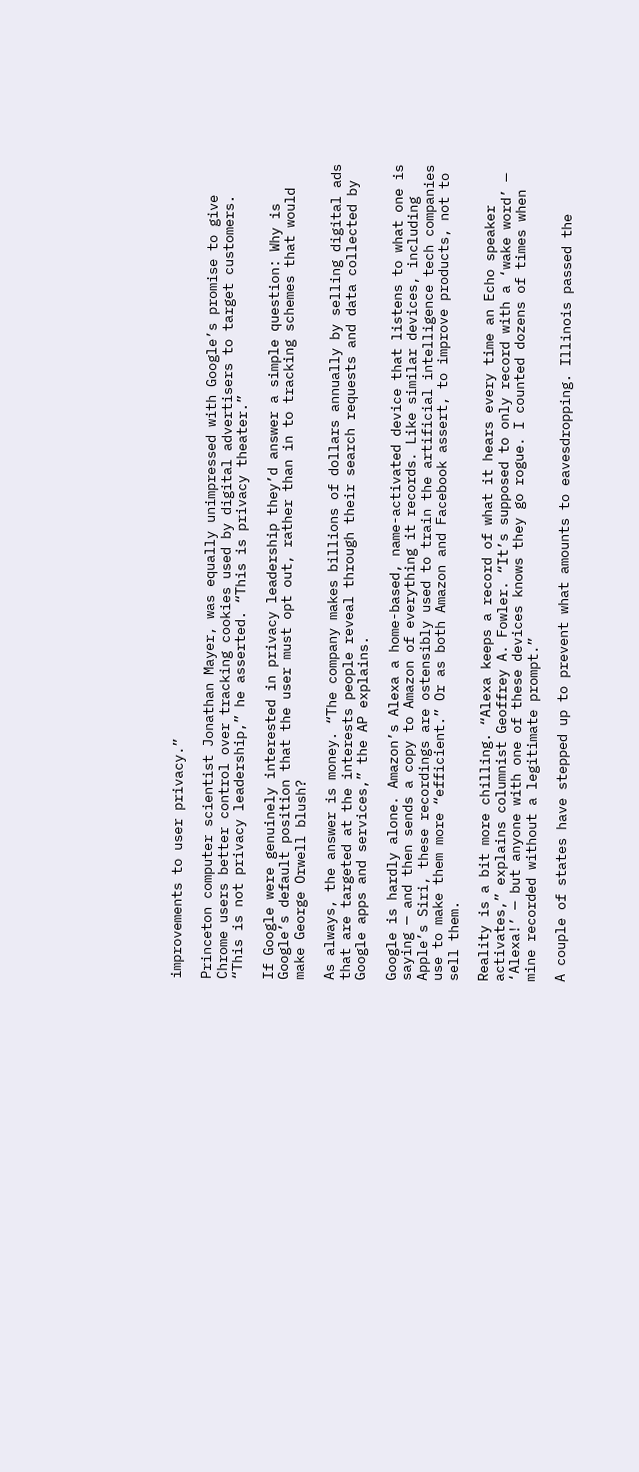improvements to user privacy.”

Princeton computer scientist Jonathan Mayer, was equally unimpressed with Google’s promise to give Chrome users better control over tracking cookies used by digital advertisers to target customers. “This is not privacy leadership,” he asserted. “This is privacy theater.”

If Google were genuinely interested in privacy leadership they’d answer a simple question: Why is Google’s default position that the user must opt out, rather than in to tracking schemes that would make George Orwell blush?

As always, the answer is money. “The company makes billions of dollars annually by selling digital ads that are targeted at the interests people reveal through their search requests and data collected by Google apps and services,” the AP explains.

Google is hardly alone. Amazon’s Alexa a home-based, name-activated device that listens to what one is saying — and then sends a copy to Amazon of everything it records. Like similar devices, including Apple’s Siri, these recordings are ostensibly used to train the artificial intelligence tech companies use to make them more “efficient.” Or as both Amazon and Facebook assert, to improve products, not to sell them.

Reality is a bit more chilling. “Alexa keeps a record of what it hears every time an Echo speaker activates,” explains columnist Geoffrey A. Fowler. “It’s supposed to only record with a ‘wake word’ — ‘Alexa!’ — but anyone with one of these devices knows they go rogue. I counted dozens of times when mine recorded without a legitimate prompt.”

A couple of states have stepped up to prevent what amounts to eavesdropping. Illinois passed the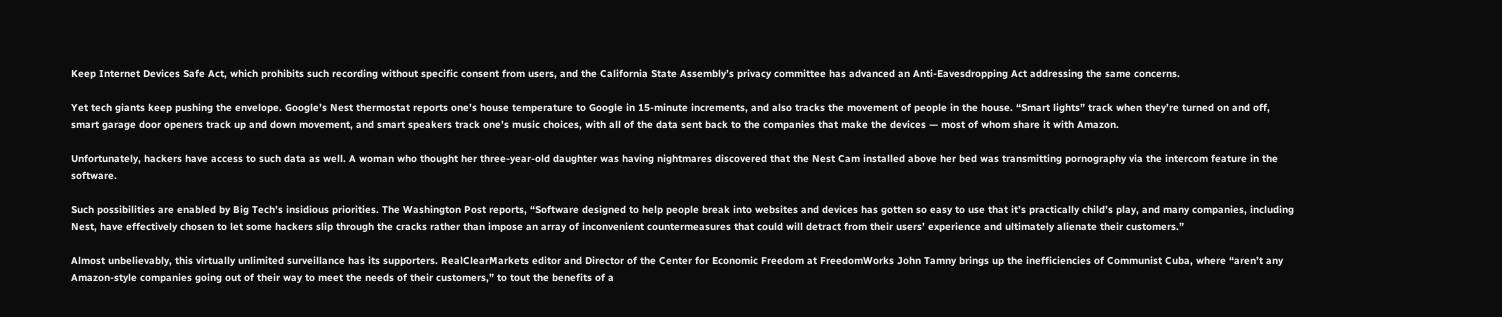Keep Internet Devices Safe Act, which prohibits such recording without specific consent from users, and the California State Assembly’s privacy committee has advanced an Anti-Eavesdropping Act addressing the same concerns.

Yet tech giants keep pushing the envelope. Google’s Nest thermostat reports one’s house temperature to Google in 15-minute increments, and also tracks the movement of people in the house. “Smart lights” track when they’re turned on and off, smart garage door openers track up and down movement, and smart speakers track one’s music choices, with all of the data sent back to the companies that make the devices — most of whom share it with Amazon.

Unfortunately, hackers have access to such data as well. A woman who thought her three-year-old daughter was having nightmares discovered that the Nest Cam installed above her bed was transmitting pornography via the intercom feature in the software.

Such possibilities are enabled by Big Tech’s insidious priorities. The Washington Post reports, “Software designed to help people break into websites and devices has gotten so easy to use that it’s practically child’s play, and many companies, including Nest, have effectively chosen to let some hackers slip through the cracks rather than impose an array of inconvenient countermeasures that could will detract from their users’ experience and ultimately alienate their customers.”

Almost unbelievably, this virtually unlimited surveillance has its supporters. RealClearMarkets editor and Director of the Center for Economic Freedom at FreedomWorks John Tamny brings up the inefficiencies of Communist Cuba, where “aren’t any Amazon-style companies going out of their way to meet the needs of their customers,” to tout the benefits of a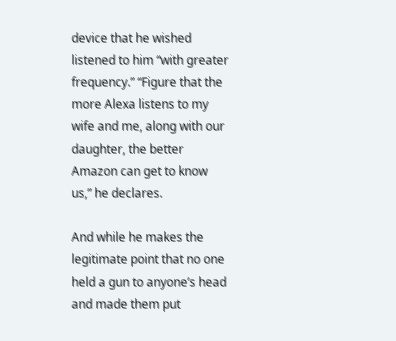device that he wished listened to him “with greater frequency.” “Figure that the more Alexa listens to my wife and me, along with our daughter, the better Amazon can get to know us,” he declares.

And while he makes the legitimate point that no one held a gun to anyone’s head and made them put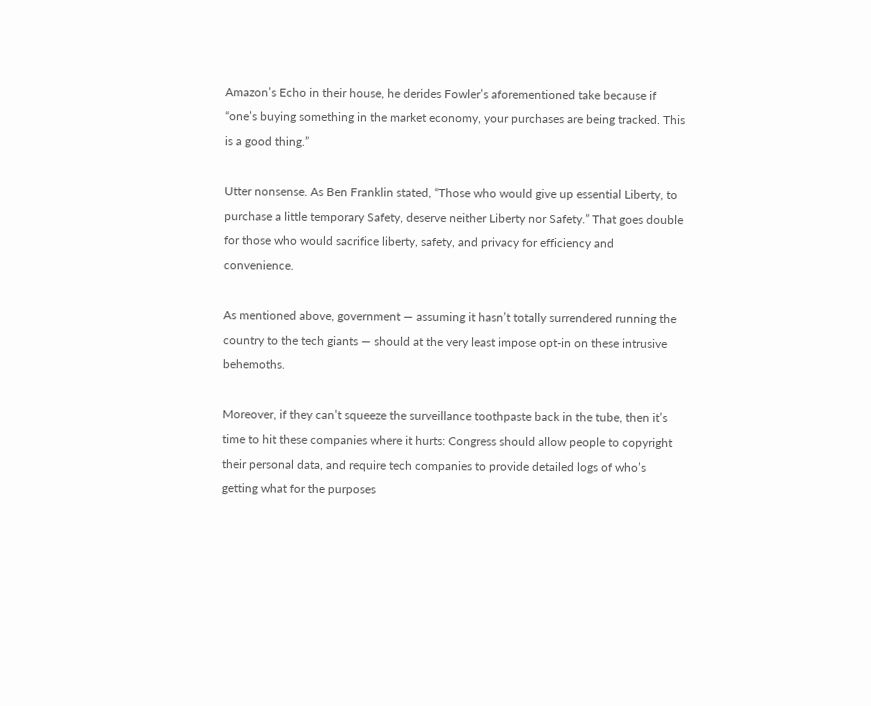Amazon’s Echo in their house, he derides Fowler’s aforementioned take because if “one’s buying something in the market economy, your purchases are being tracked. This is a good thing.”

Utter nonsense. As Ben Franklin stated, “Those who would give up essential Liberty, to purchase a little temporary Safety, deserve neither Liberty nor Safety.” That goes double for those who would sacrifice liberty, safety, and privacy for efficiency and convenience.

As mentioned above, government — assuming it hasn’t totally surrendered running the country to the tech giants — should at the very least impose opt-in on these intrusive behemoths.

Moreover, if they can’t squeeze the surveillance toothpaste back in the tube, then it’s time to hit these companies where it hurts: Congress should allow people to copyright their personal data, and require tech companies to provide detailed logs of who’s getting what for the purposes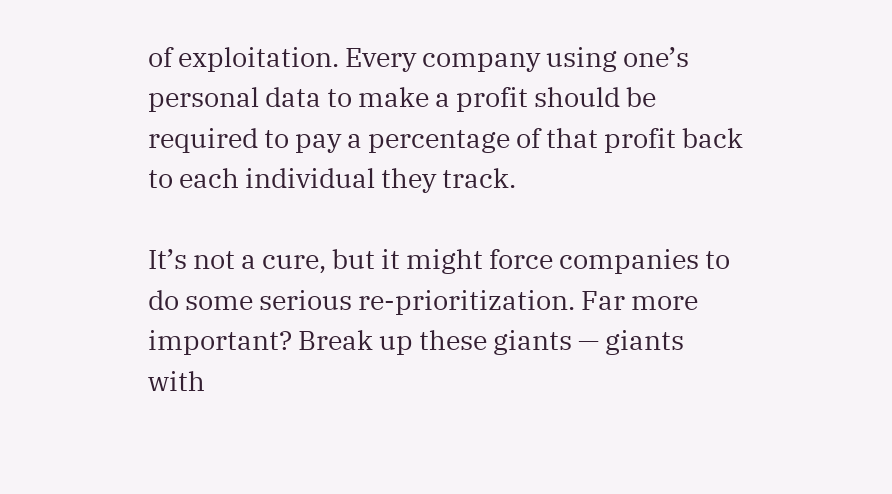of exploitation. Every company using one’s personal data to make a profit should be required to pay a percentage of that profit back to each individual they track.

It’s not a cure, but it might force companies to do some serious re-prioritization. Far more important? Break up these giants — giants with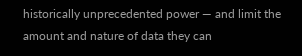historically unprecedented power — and limit the amount and nature of data they can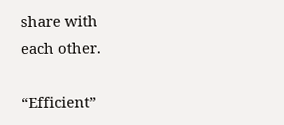share with each other.

“Efficient”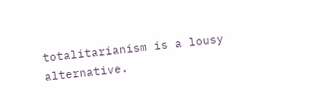totalitarianism is a lousy alternative.